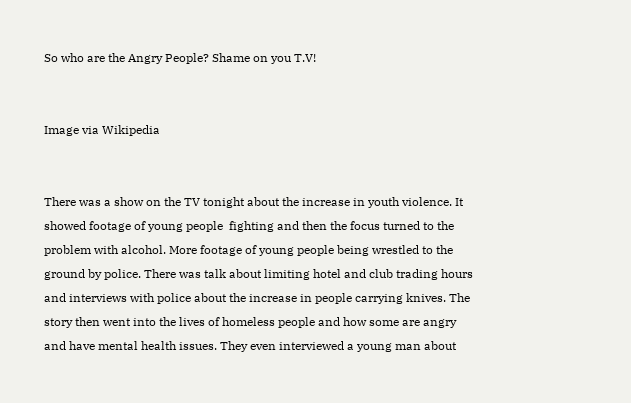So who are the Angry People? Shame on you T.V!


Image via Wikipedia


There was a show on the TV tonight about the increase in youth violence. It showed footage of young people  fighting and then the focus turned to the problem with alcohol. More footage of young people being wrestled to the ground by police. There was talk about limiting hotel and club trading hours and interviews with police about the increase in people carrying knives. The story then went into the lives of homeless people and how some are angry and have mental health issues. They even interviewed a young man about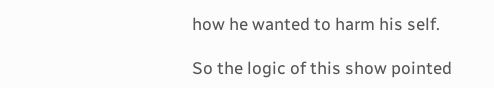how he wanted to harm his self.

So the logic of this show pointed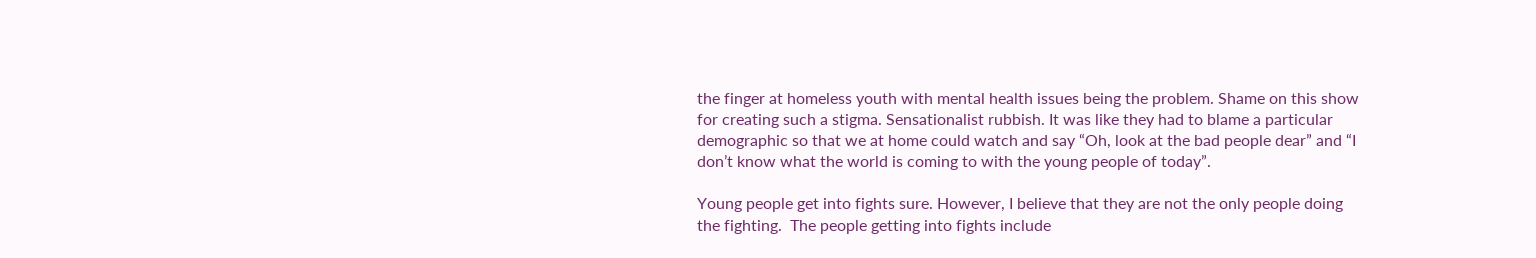the finger at homeless youth with mental health issues being the problem. Shame on this show for creating such a stigma. Sensationalist rubbish. It was like they had to blame a particular demographic so that we at home could watch and say “Oh, look at the bad people dear” and “I don’t know what the world is coming to with the young people of today”.

Young people get into fights sure. However, I believe that they are not the only people doing the fighting.  The people getting into fights include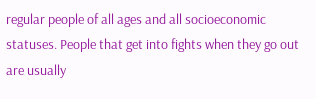regular people of all ages and all socioeconomic statuses. People that get into fights when they go out are usually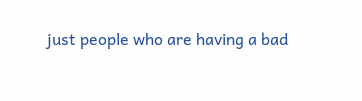just people who are having a bad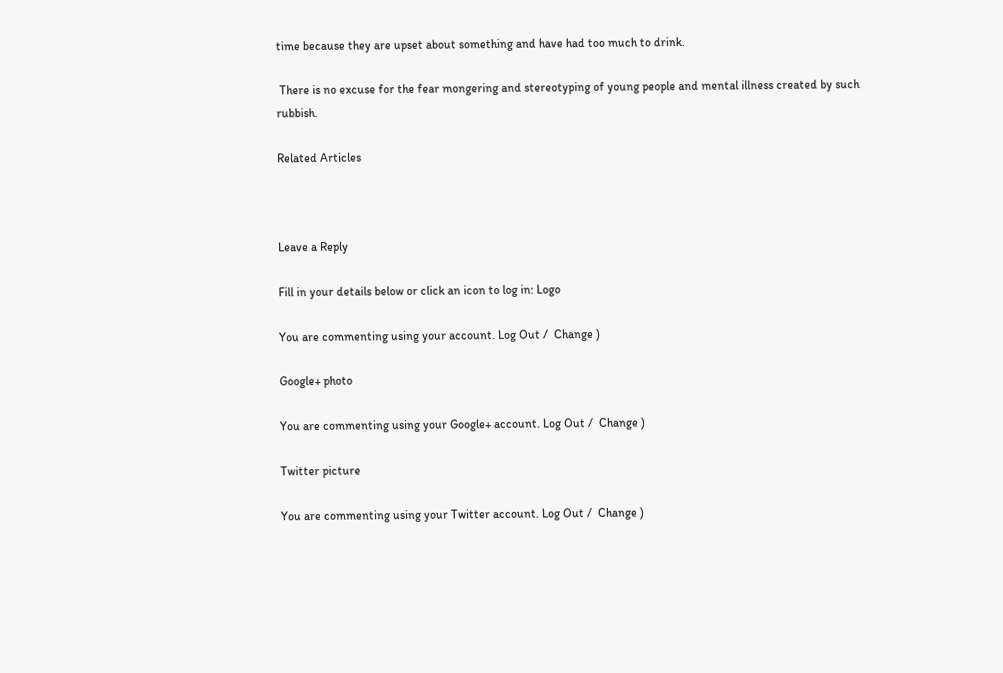time because they are upset about something and have had too much to drink.

 There is no excuse for the fear mongering and stereotyping of young people and mental illness created by such rubbish.

Related Articles



Leave a Reply

Fill in your details below or click an icon to log in: Logo

You are commenting using your account. Log Out /  Change )

Google+ photo

You are commenting using your Google+ account. Log Out /  Change )

Twitter picture

You are commenting using your Twitter account. Log Out /  Change )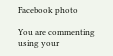Facebook photo

You are commenting using your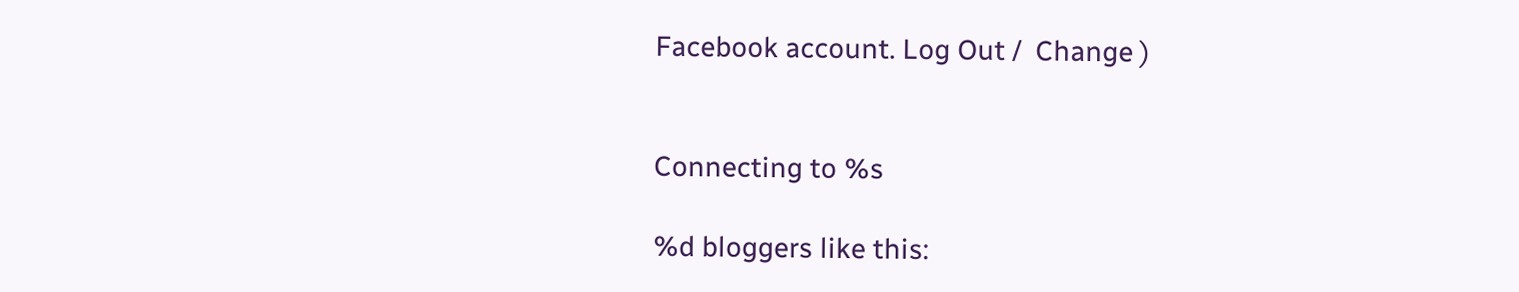Facebook account. Log Out /  Change )


Connecting to %s

%d bloggers like this: